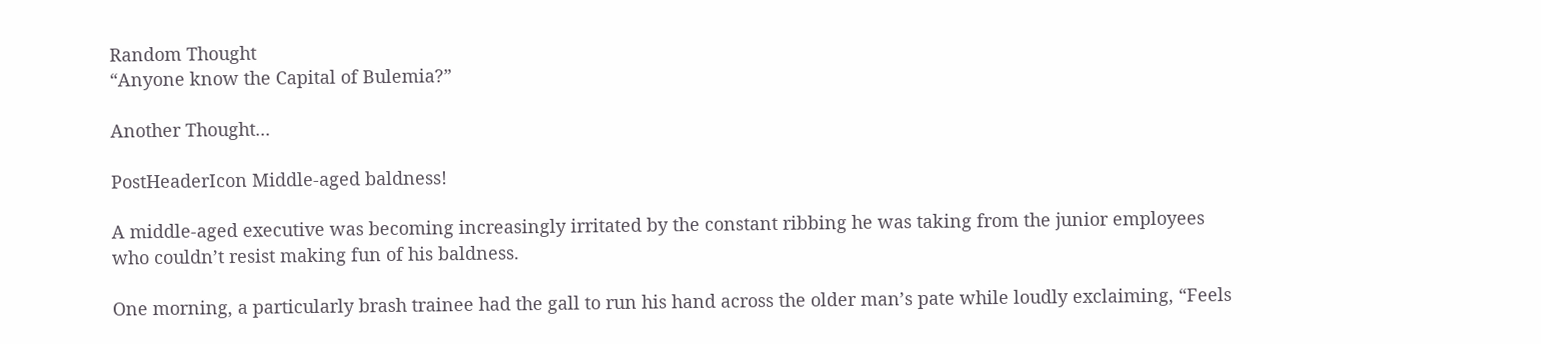Random Thought
“Anyone know the Capital of Bulemia?”

Another Thought...

PostHeaderIcon Middle-aged baldness!

A middle-aged executive was becoming increasingly irritated by the constant ribbing he was taking from the junior employees who couldn’t resist making fun of his baldness.

One morning, a particularly brash trainee had the gall to run his hand across the older man’s pate while loudly exclaiming, “Feels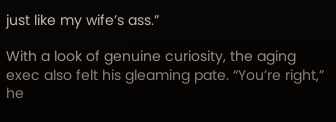just like my wife’s ass.”

With a look of genuine curiosity, the aging exec also felt his gleaming pate. “You’re right,” he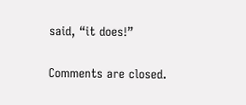said, “it does!”

Comments are closed.